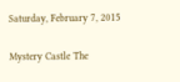Saturday, February 7, 2015

Mystery Castle The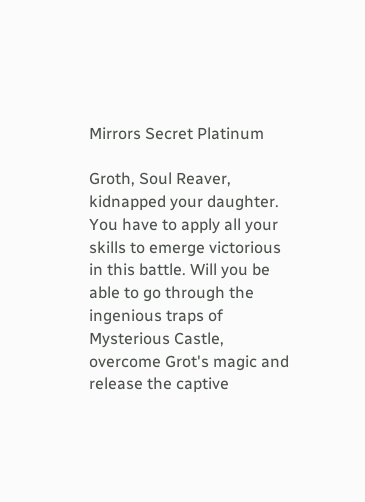Mirrors Secret Platinum

Groth, Soul Reaver, kidnapped your daughter. You have to apply all your skills to emerge victorious in this battle. Will you be able to go through the ingenious traps of Mysterious Castle, overcome Grot's magic and release the captive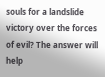souls for a landslide victory over the forces of evil? The answer will help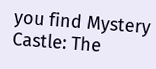you find Mystery Castle: The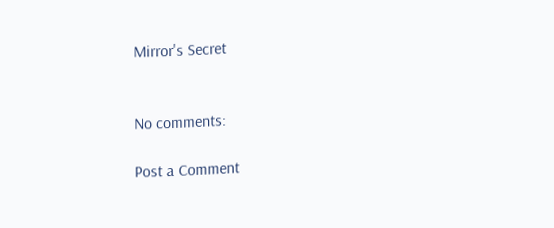Mirror's Secret


No comments:

Post a Comment